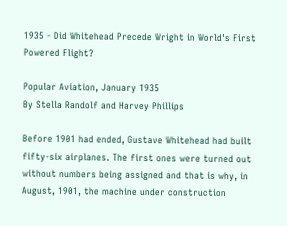1935 - Did Whitehead Precede Wright in World's First Powered Flight?

Popular Aviation, January 1935
By Stella Randolf and Harvey Phillips

Before 1901 had ended, Gustave Whitehead had built fifty-six airplanes. The first ones were turned out without numbers being assigned and that is why, in August, 1901, the machine under construction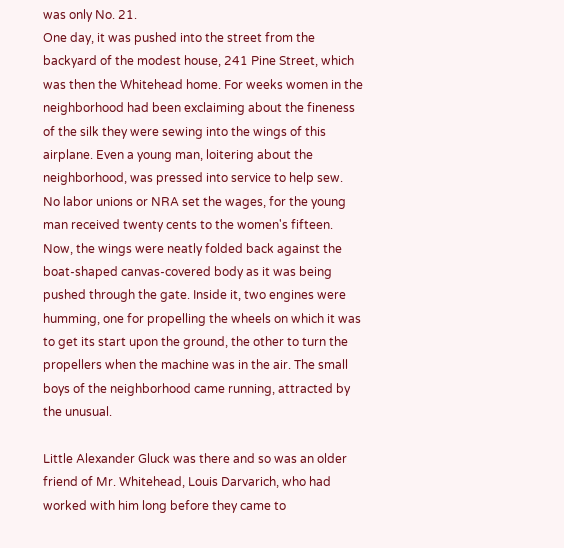was only No. 21.
One day, it was pushed into the street from the backyard of the modest house, 241 Pine Street, which was then the Whitehead home. For weeks women in the neighborhood had been exclaiming about the fineness of the silk they were sewing into the wings of this airplane. Even a young man, loitering about the neighborhood, was pressed into service to help sew.
No labor unions or NRA set the wages, for the young man received twenty cents to the women's fifteen. Now, the wings were neatly folded back against the boat-shaped canvas-covered body as it was being pushed through the gate. Inside it, two engines were humming, one for propelling the wheels on which it was to get its start upon the ground, the other to turn the propellers when the machine was in the air. The small boys of the neighborhood came running, attracted by the unusual.

Little Alexander Gluck was there and so was an older friend of Mr. Whitehead, Louis Darvarich, who had worked with him long before they came to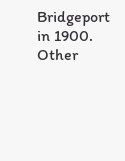Bridgeport in 1900. Other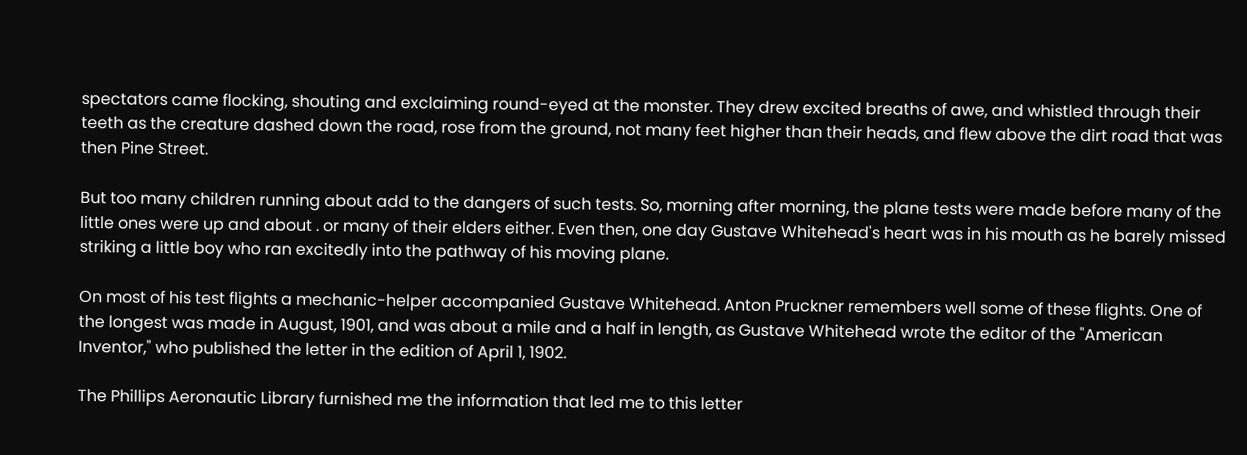spectators came flocking, shouting and exclaiming round-eyed at the monster. They drew excited breaths of awe, and whistled through their teeth as the creature dashed down the road, rose from the ground, not many feet higher than their heads, and flew above the dirt road that was then Pine Street.

But too many children running about add to the dangers of such tests. So, morning after morning, the plane tests were made before many of the little ones were up and about . or many of their elders either. Even then, one day Gustave Whitehead's heart was in his mouth as he barely missed striking a little boy who ran excitedly into the pathway of his moving plane.

On most of his test flights a mechanic-helper accompanied Gustave Whitehead. Anton Pruckner remembers well some of these flights. One of the longest was made in August, 1901, and was about a mile and a half in length, as Gustave Whitehead wrote the editor of the "American Inventor," who published the letter in the edition of April 1, 1902.

The Phillips Aeronautic Library furnished me the information that led me to this letter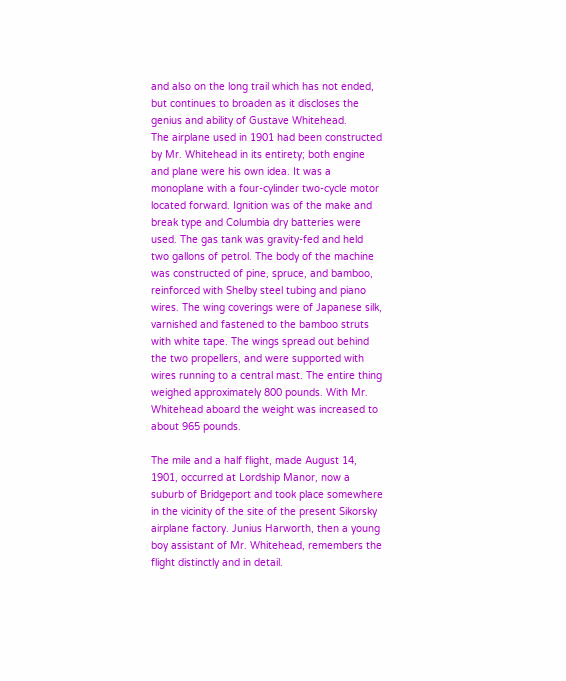and also on the long trail which has not ended, but continues to broaden as it discloses the genius and ability of Gustave Whitehead.
The airplane used in 1901 had been constructed by Mr. Whitehead in its entirety; both engine and plane were his own idea. It was a monoplane with a four-cylinder two-cycle motor located forward. Ignition was of the make and break type and Columbia dry batteries were used. The gas tank was gravity-fed and held two gallons of petrol. The body of the machine was constructed of pine, spruce, and bamboo, reinforced with Shelby steel tubing and piano wires. The wing coverings were of Japanese silk, varnished and fastened to the bamboo struts with white tape. The wings spread out behind the two propellers, and were supported with wires running to a central mast. The entire thing weighed approximately 800 pounds. With Mr. Whitehead aboard the weight was increased to about 965 pounds.

The mile and a half flight, made August 14, 1901, occurred at Lordship Manor, now a suburb of Bridgeport and took place somewhere in the vicinity of the site of the present Sikorsky airplane factory. Junius Harworth, then a young boy assistant of Mr. Whitehead, remembers the flight distinctly and in detail.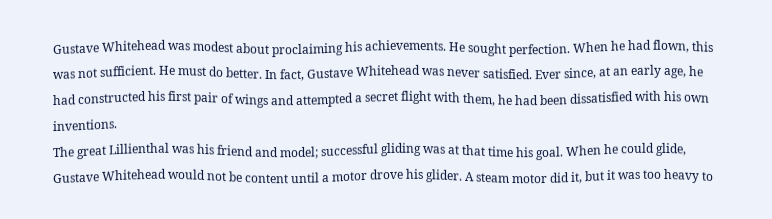Gustave Whitehead was modest about proclaiming his achievements. He sought perfection. When he had flown, this was not sufficient. He must do better. In fact, Gustave Whitehead was never satisfied. Ever since, at an early age, he had constructed his first pair of wings and attempted a secret flight with them, he had been dissatisfied with his own inventions.
The great Lillienthal was his friend and model; successful gliding was at that time his goal. When he could glide, Gustave Whitehead would not be content until a motor drove his glider. A steam motor did it, but it was too heavy to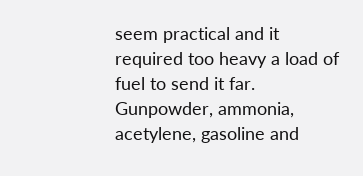seem practical and it required too heavy a load of fuel to send it far. Gunpowder, ammonia, acetylene, gasoline and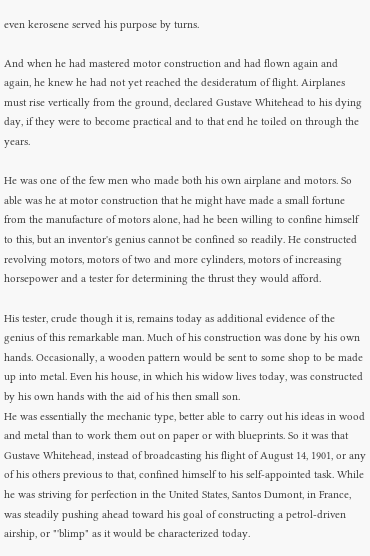even kerosene served his purpose by turns.

And when he had mastered motor construction and had flown again and again, he knew he had not yet reached the desideratum of flight. Airplanes must rise vertically from the ground, declared Gustave Whitehead to his dying day, if they were to become practical and to that end he toiled on through the years.

He was one of the few men who made both his own airplane and motors. So able was he at motor construction that he might have made a small fortune from the manufacture of motors alone, had he been willing to confine himself to this, but an inventor's genius cannot be confined so readily. He constructed revolving motors, motors of two and more cylinders, motors of increasing horsepower and a tester for determining the thrust they would afford.

His tester, crude though it is, remains today as additional evidence of the genius of this remarkable man. Much of his construction was done by his own hands. Occasionally, a wooden pattern would be sent to some shop to be made up into metal. Even his house, in which his widow lives today, was constructed by his own hands with the aid of his then small son.
He was essentially the mechanic type, better able to carry out his ideas in wood and metal than to work them out on paper or with blueprints. So it was that Gustave Whitehead, instead of broadcasting his flight of August 14, 1901, or any of his others previous to that, confined himself to his self-appointed task. While he was striving for perfection in the United States, Santos Dumont, in France, was steadily pushing ahead toward his goal of constructing a petrol-driven airship, or "'blimp" as it would be characterized today.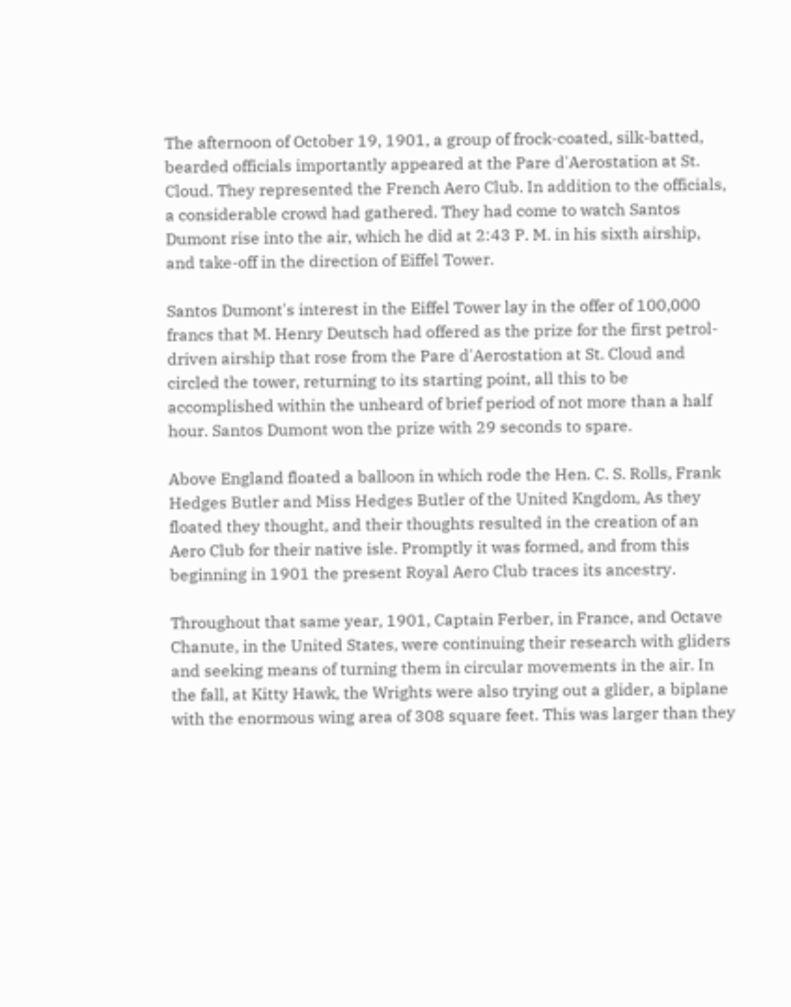The afternoon of October 19, 1901, a group of frock-coated, silk-batted, bearded officials importantly appeared at the Pare d'Aerostation at St. Cloud. They represented the French Aero Club. In addition to the officials, a considerable crowd had gathered. They had come to watch Santos Dumont rise into the air, which he did at 2:43 P. M. in his sixth airship, and take-off in the direction of Eiffel Tower.

Santos Dumont's interest in the Eiffel Tower lay in the offer of 100,000 francs that M. Henry Deutsch had offered as the prize for the first petrol-driven airship that rose from the Pare d'Aerostation at St. Cloud and circled the tower, returning to its starting point, all this to be accomplished within the unheard of brief period of not more than a half hour. Santos Dumont won the prize with 29 seconds to spare.

Above England floated a balloon in which rode the Hen. C. S. Rolls, Frank Hedges Butler and Miss Hedges Butler of the United Kngdom, As they floated they thought, and their thoughts resulted in the creation of an Aero Club for their native isle. Promptly it was formed, and from this beginning in 1901 the present Royal Aero Club traces its ancestry.

Throughout that same year, 1901, Captain Ferber, in France, and Octave Chanute, in the United States, were continuing their research with gliders and seeking means of turning them in circular movements in the air. In the fall, at Kitty Hawk, the Wrights were also trying out a glider, a biplane with the enormous wing area of 308 square feet. This was larger than they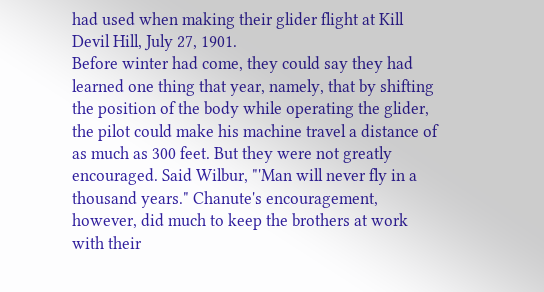had used when making their glider flight at Kill Devil Hill, July 27, 1901.
Before winter had come, they could say they had learned one thing that year, namely, that by shifting the position of the body while operating the glider, the pilot could make his machine travel a distance of as much as 300 feet. But they were not greatly encouraged. Said Wilbur, "'Man will never fly in a thousand years." Chanute's encouragement, however, did much to keep the brothers at work with their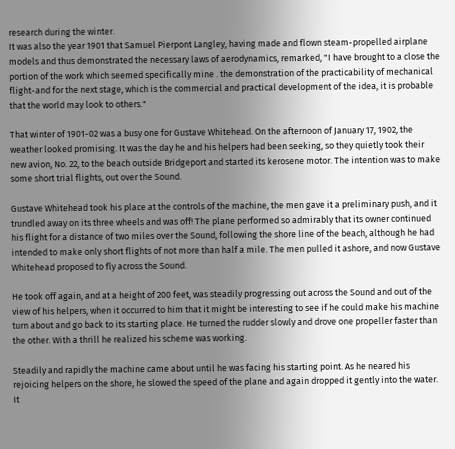research during the winter.
It was also the year 1901 that Samuel Pierpont Langley, having made and flown steam-propelled airplane models and thus demonstrated the necessary laws of aerodynamics, remarked, "I have brought to a close the portion of the work which seemed specifically mine . the demonstration of the practicability of mechanical flight-and for the next stage, which is the commercial and practical development of the idea, it is probable that the world may look to others."

That winter of 1901-02 was a busy one for Gustave Whitehead. On the afternoon of January 17, 1902, the weather looked promising. It was the day he and his helpers had been seeking, so they quietly took their new avion, No. 22, to the beach outside Bridgeport and started its kerosene motor. The intention was to make some short trial flights, out over the Sound.

Gustave Whitehead took his place at the controls of the machine, the men gave it a preliminary push, and it trundled away on its three wheels and was off! The plane performed so admirably that its owner continued his flight for a distance of two miles over the Sound, following the shore line of the beach, although he had intended to make only short flights of not more than half a mile. The men pulled it ashore, and now Gustave Whitehead proposed to fly across the Sound.

He took off again, and at a height of 200 feet, was steadily progressing out across the Sound and out of the view of his helpers, when it occurred to him that it might be interesting to see if he could make his machine turn about and go back to its starting place. He turned the rudder slowly and drove one propeller faster than the other. With a thrill he realized his scheme was working.

Steadily and rapidly the machine came about until he was facing his starting point. As he neared his rejoicing helpers on the shore, he slowed the speed of the plane and again dropped it gently into the water. It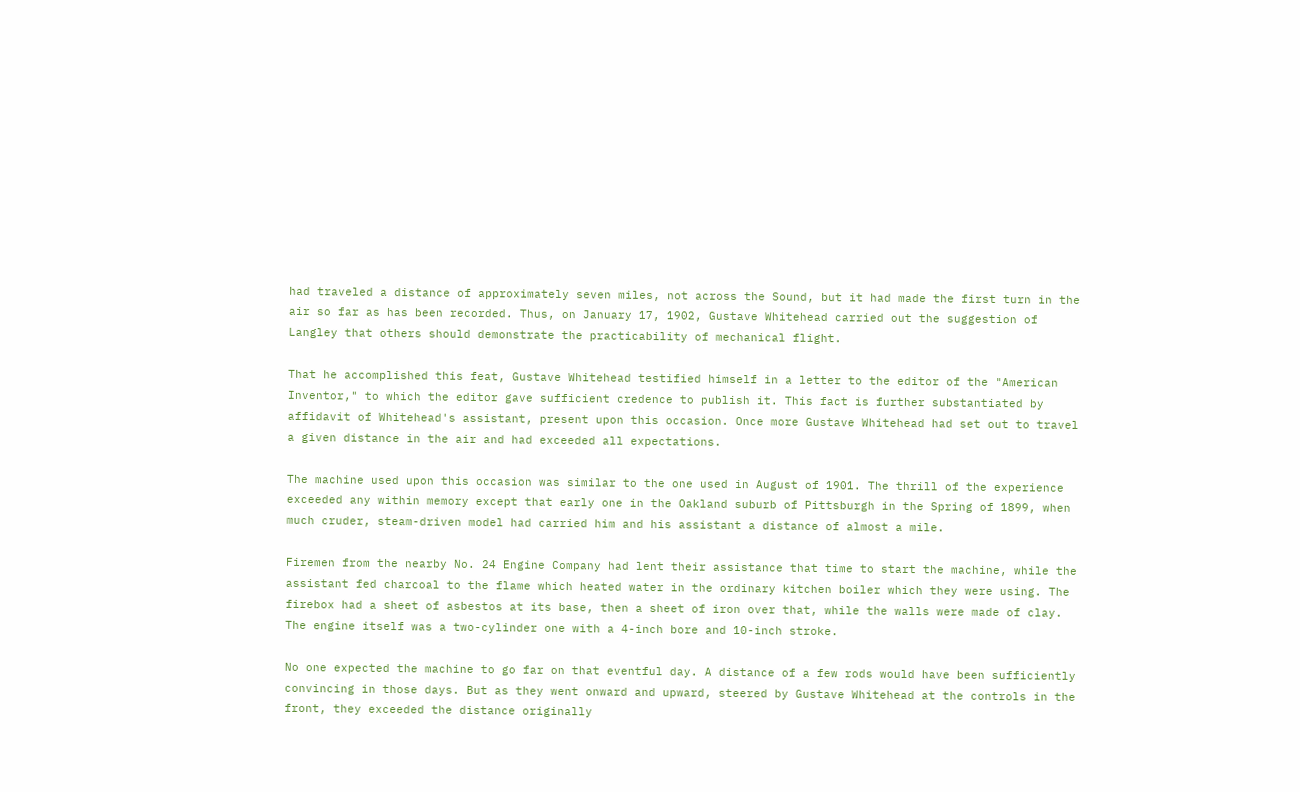had traveled a distance of approximately seven miles, not across the Sound, but it had made the first turn in the air so far as has been recorded. Thus, on January 17, 1902, Gustave Whitehead carried out the suggestion of Langley that others should demonstrate the practicability of mechanical flight.

That he accomplished this feat, Gustave Whitehead testified himself in a letter to the editor of the "American Inventor," to which the editor gave sufficient credence to publish it. This fact is further substantiated by affidavit of Whitehead's assistant, present upon this occasion. Once more Gustave Whitehead had set out to travel a given distance in the air and had exceeded all expectations.

The machine used upon this occasion was similar to the one used in August of 1901. The thrill of the experience exceeded any within memory except that early one in the Oakland suburb of Pittsburgh in the Spring of 1899, when much cruder, steam-driven model had carried him and his assistant a distance of almost a mile.

Firemen from the nearby No. 24 Engine Company had lent their assistance that time to start the machine, while the assistant fed charcoal to the flame which heated water in the ordinary kitchen boiler which they were using. The firebox had a sheet of asbestos at its base, then a sheet of iron over that, while the walls were made of clay. The engine itself was a two-cylinder one with a 4-inch bore and 10-inch stroke.

No one expected the machine to go far on that eventful day. A distance of a few rods would have been sufficiently convincing in those days. But as they went onward and upward, steered by Gustave Whitehead at the controls in the front, they exceeded the distance originally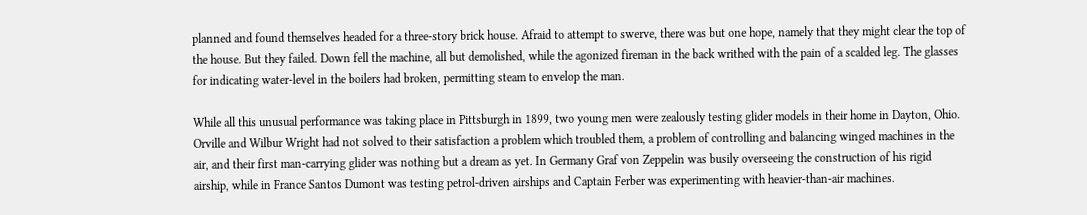planned and found themselves headed for a three-story brick house. Afraid to attempt to swerve, there was but one hope, namely that they might clear the top of the house. But they failed. Down fell the machine, all but demolished, while the agonized fireman in the back writhed with the pain of a scalded leg. The glasses for indicating water-level in the boilers had broken, permitting steam to envelop the man.

While all this unusual performance was taking place in Pittsburgh in 1899, two young men were zealously testing glider models in their home in Dayton, Ohio. Orville and Wilbur Wright had not solved to their satisfaction a problem which troubled them, a problem of controlling and balancing winged machines in the air, and their first man-carrying glider was nothing but a dream as yet. In Germany Graf von Zeppelin was busily overseeing the construction of his rigid airship, while in France Santos Dumont was testing petrol-driven airships and Captain Ferber was experimenting with heavier-than-air machines.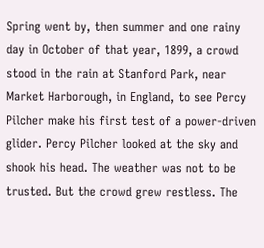Spring went by, then summer and one rainy day in October of that year, 1899, a crowd stood in the rain at Stanford Park, near Market Harborough, in England, to see Percy Pilcher make his first test of a power-driven glider. Percy Pilcher looked at the sky and shook his head. The weather was not to be trusted. But the crowd grew restless. The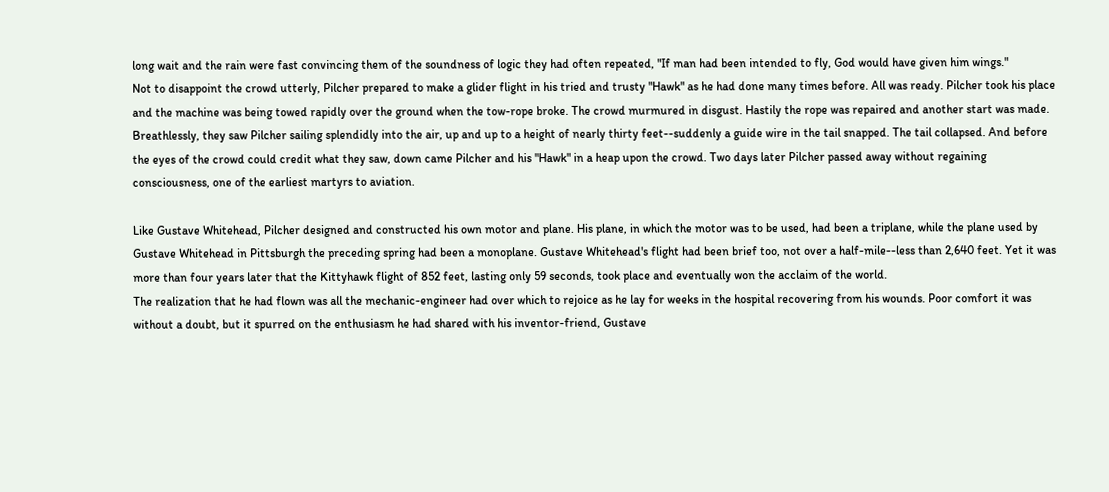long wait and the rain were fast convincing them of the soundness of logic they had often repeated, "If man had been intended to fly, God would have given him wings."
Not to disappoint the crowd utterly, Pilcher prepared to make a glider flight in his tried and trusty "Hawk" as he had done many times before. All was ready. Pilcher took his place and the machine was being towed rapidly over the ground when the tow-rope broke. The crowd murmured in disgust. Hastily the rope was repaired and another start was made.
Breathlessly, they saw Pilcher sailing splendidly into the air, up and up to a height of nearly thirty feet--suddenly a guide wire in the tail snapped. The tail collapsed. And before the eyes of the crowd could credit what they saw, down came Pilcher and his "Hawk" in a heap upon the crowd. Two days later Pilcher passed away without regaining consciousness, one of the earliest martyrs to aviation.

Like Gustave Whitehead, Pilcher designed and constructed his own motor and plane. His plane, in which the motor was to be used, had been a triplane, while the plane used by Gustave Whitehead in Pittsburgh the preceding spring had been a monoplane. Gustave Whitehead's flight had been brief too, not over a half-mile--less than 2,640 feet. Yet it was more than four years later that the Kittyhawk flight of 852 feet, lasting only 59 seconds, took place and eventually won the acclaim of the world.
The realization that he had flown was all the mechanic-engineer had over which to rejoice as he lay for weeks in the hospital recovering from his wounds. Poor comfort it was without a doubt, but it spurred on the enthusiasm he had shared with his inventor-friend, Gustave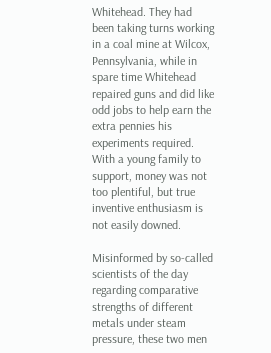Whitehead. They had been taking turns working in a coal mine at Wilcox, Pennsylvania, while in spare time Whitehead repaired guns and did like odd jobs to help earn the extra pennies his experiments required. With a young family to support, money was not too plentiful, but true inventive enthusiasm is not easily downed.

Misinformed by so-called scientists of the day regarding comparative strengths of different metals under steam pressure, these two men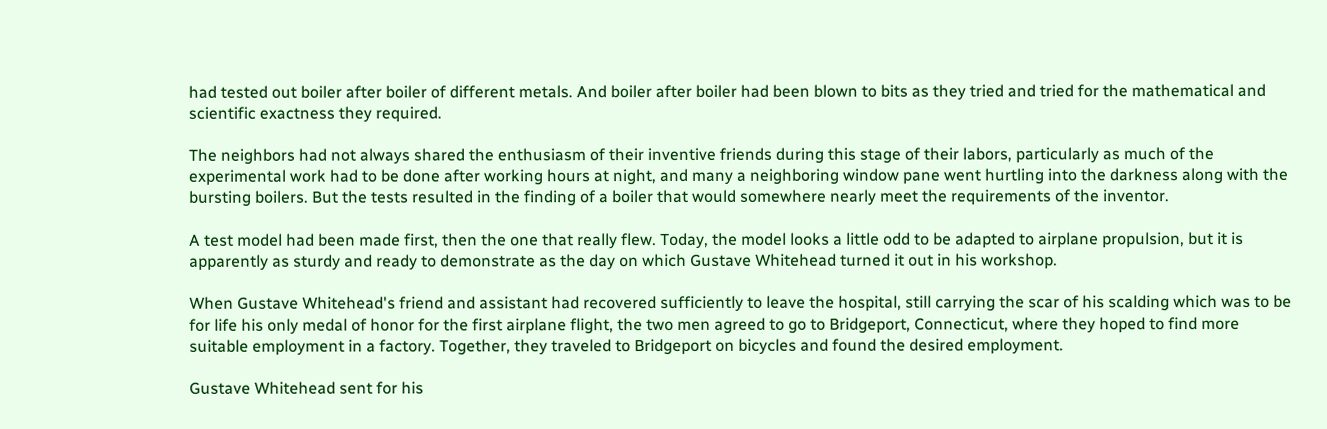had tested out boiler after boiler of different metals. And boiler after boiler had been blown to bits as they tried and tried for the mathematical and scientific exactness they required.

The neighbors had not always shared the enthusiasm of their inventive friends during this stage of their labors, particularly as much of the experimental work had to be done after working hours at night, and many a neighboring window pane went hurtling into the darkness along with the bursting boilers. But the tests resulted in the finding of a boiler that would somewhere nearly meet the requirements of the inventor.

A test model had been made first, then the one that really flew. Today, the model looks a little odd to be adapted to airplane propulsion, but it is apparently as sturdy and ready to demonstrate as the day on which Gustave Whitehead turned it out in his workshop.

When Gustave Whitehead's friend and assistant had recovered sufficiently to leave the hospital, still carrying the scar of his scalding which was to be for life his only medal of honor for the first airplane flight, the two men agreed to go to Bridgeport, Connecticut, where they hoped to find more suitable employment in a factory. Together, they traveled to Bridgeport on bicycles and found the desired employment.

Gustave Whitehead sent for his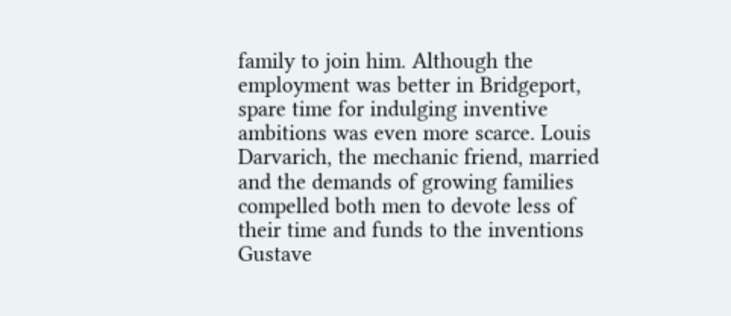family to join him. Although the employment was better in Bridgeport, spare time for indulging inventive ambitions was even more scarce. Louis Darvarich, the mechanic friend, married and the demands of growing families compelled both men to devote less of their time and funds to the inventions Gustave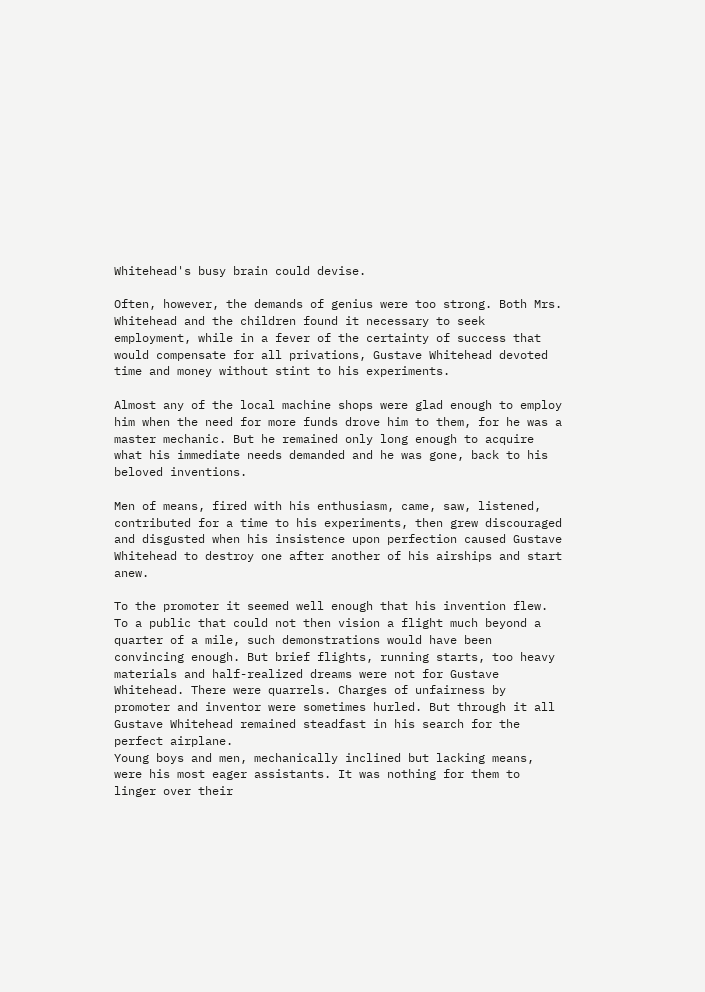Whitehead's busy brain could devise.

Often, however, the demands of genius were too strong. Both Mrs. Whitehead and the children found it necessary to seek employment, while in a fever of the certainty of success that would compensate for all privations, Gustave Whitehead devoted time and money without stint to his experiments.

Almost any of the local machine shops were glad enough to employ him when the need for more funds drove him to them, for he was a master mechanic. But he remained only long enough to acquire what his immediate needs demanded and he was gone, back to his beloved inventions.

Men of means, fired with his enthusiasm, came, saw, listened, contributed for a time to his experiments, then grew discouraged and disgusted when his insistence upon perfection caused Gustave Whitehead to destroy one after another of his airships and start anew.

To the promoter it seemed well enough that his invention flew. To a public that could not then vision a flight much beyond a quarter of a mile, such demonstrations would have been convincing enough. But brief flights, running starts, too heavy materials and half-realized dreams were not for Gustave Whitehead. There were quarrels. Charges of unfairness by promoter and inventor were sometimes hurled. But through it all Gustave Whitehead remained steadfast in his search for the perfect airplane.
Young boys and men, mechanically inclined but lacking means, were his most eager assistants. It was nothing for them to linger over their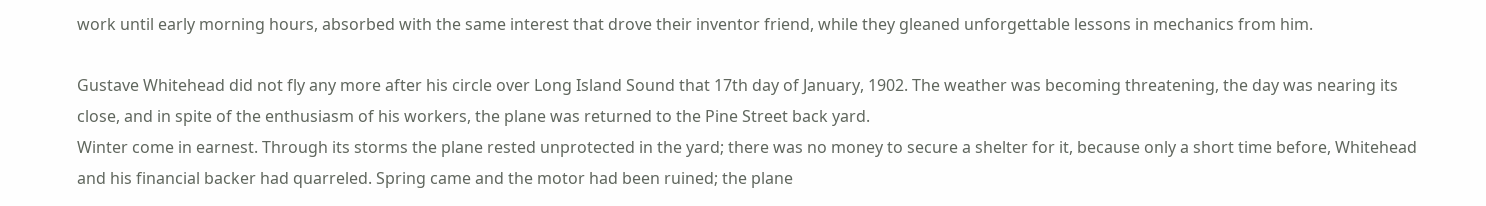work until early morning hours, absorbed with the same interest that drove their inventor friend, while they gleaned unforgettable lessons in mechanics from him.

Gustave Whitehead did not fly any more after his circle over Long Island Sound that 17th day of January, 1902. The weather was becoming threatening, the day was nearing its close, and in spite of the enthusiasm of his workers, the plane was returned to the Pine Street back yard.
Winter come in earnest. Through its storms the plane rested unprotected in the yard; there was no money to secure a shelter for it, because only a short time before, Whitehead and his financial backer had quarreled. Spring came and the motor had been ruined; the plane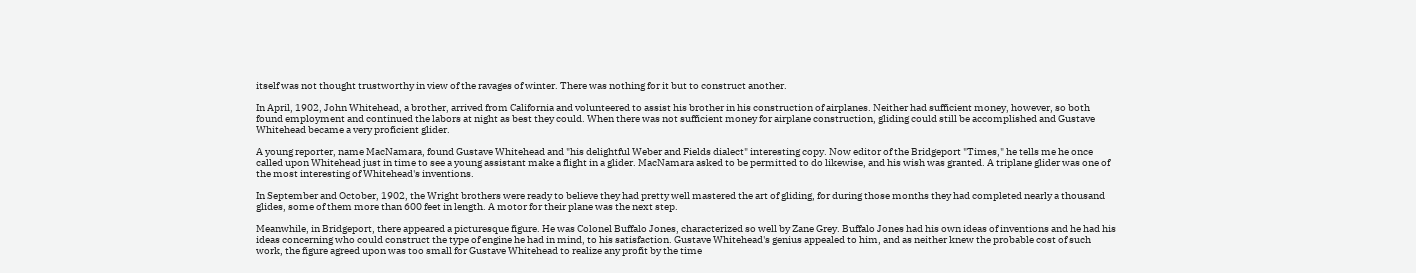itself was not thought trustworthy in view of the ravages of winter. There was nothing for it but to construct another.

In April, 1902, John Whitehead, a brother, arrived from California and volunteered to assist his brother in his construction of airplanes. Neither had sufficient money, however, so both found employment and continued the labors at night as best they could. When there was not sufficient money for airplane construction, gliding could still be accomplished and Gustave Whitehead became a very proficient glider.

A young reporter, name MacNamara, found Gustave Whitehead and "his delightful Weber and Fields dialect" interesting copy. Now editor of the Bridgeport "Times," he tells me he once called upon Whitehead just in time to see a young assistant make a flight in a glider. MacNamara asked to be permitted to do likewise, and his wish was granted. A triplane glider was one of the most interesting of Whitehead's inventions.

In September and October, 1902, the Wright brothers were ready to believe they had pretty well mastered the art of gliding, for during those months they had completed nearly a thousand glides, some of them more than 600 feet in length. A motor for their plane was the next step.

Meanwhile, in Bridgeport, there appeared a picturesque figure. He was Colonel Buffalo Jones, characterized so well by Zane Grey. Buffalo Jones had his own ideas of inventions and he had his ideas concerning who could construct the type of engine he had in mind, to his satisfaction. Gustave Whitehead's genius appealed to him, and as neither knew the probable cost of such work, the figure agreed upon was too small for Gustave Whitehead to realize any profit by the time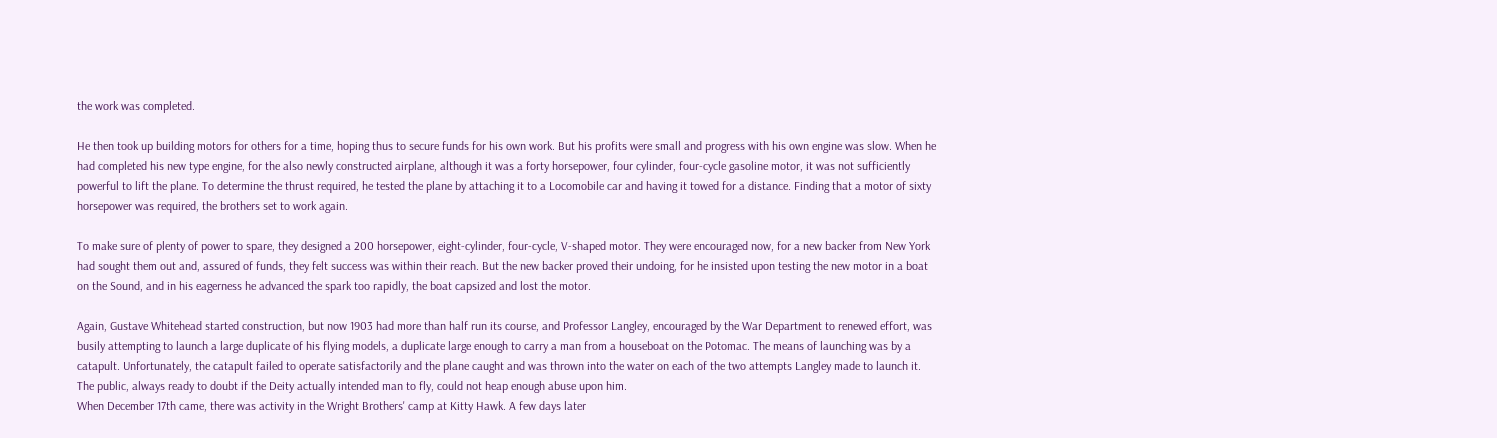the work was completed.

He then took up building motors for others for a time, hoping thus to secure funds for his own work. But his profits were small and progress with his own engine was slow. When he had completed his new type engine, for the also newly constructed airplane, although it was a forty horsepower, four cylinder, four-cycle gasoline motor, it was not sufficiently powerful to lift the plane. To determine the thrust required, he tested the plane by attaching it to a Locomobile car and having it towed for a distance. Finding that a motor of sixty horsepower was required, the brothers set to work again.

To make sure of plenty of power to spare, they designed a 200 horsepower, eight-cylinder, four-cycle, V-shaped motor. They were encouraged now, for a new backer from New York had sought them out and, assured of funds, they felt success was within their reach. But the new backer proved their undoing, for he insisted upon testing the new motor in a boat on the Sound, and in his eagerness he advanced the spark too rapidly, the boat capsized and lost the motor.

Again, Gustave Whitehead started construction, but now 1903 had more than half run its course, and Professor Langley, encouraged by the War Department to renewed effort, was busily attempting to launch a large duplicate of his flying models, a duplicate large enough to carry a man from a houseboat on the Potomac. The means of launching was by a catapult. Unfortunately, the catapult failed to operate satisfactorily and the plane caught and was thrown into the water on each of the two attempts Langley made to launch it. The public, always ready to doubt if the Deity actually intended man to fly, could not heap enough abuse upon him.
When December 17th came, there was activity in the Wright Brothers' camp at Kitty Hawk. A few days later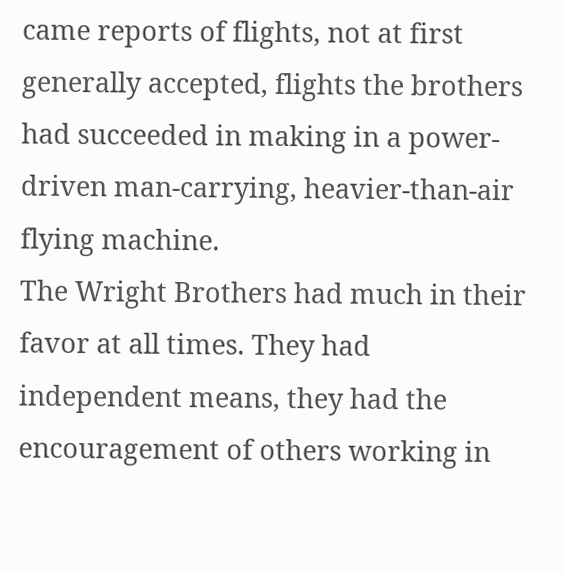came reports of flights, not at first generally accepted, flights the brothers had succeeded in making in a power-driven man-carrying, heavier-than-air flying machine.
The Wright Brothers had much in their favor at all times. They had independent means, they had the encouragement of others working in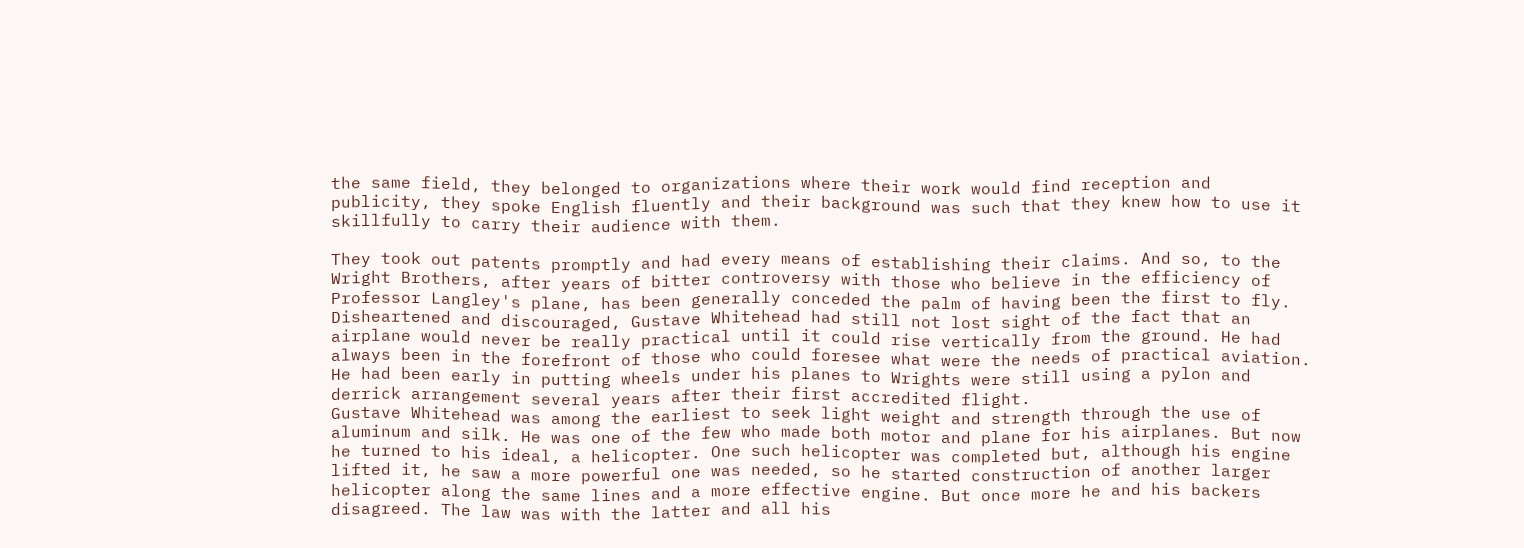the same field, they belonged to organizations where their work would find reception and publicity, they spoke English fluently and their background was such that they knew how to use it skillfully to carry their audience with them.

They took out patents promptly and had every means of establishing their claims. And so, to the Wright Brothers, after years of bitter controversy with those who believe in the efficiency of Professor Langley's plane, has been generally conceded the palm of having been the first to fly.
Disheartened and discouraged, Gustave Whitehead had still not lost sight of the fact that an airplane would never be really practical until it could rise vertically from the ground. He had always been in the forefront of those who could foresee what were the needs of practical aviation. He had been early in putting wheels under his planes to Wrights were still using a pylon and derrick arrangement several years after their first accredited flight.
Gustave Whitehead was among the earliest to seek light weight and strength through the use of aluminum and silk. He was one of the few who made both motor and plane for his airplanes. But now he turned to his ideal, a helicopter. One such helicopter was completed but, although his engine lifted it, he saw a more powerful one was needed, so he started construction of another larger helicopter along the same lines and a more effective engine. But once more he and his backers disagreed. The law was with the latter and all his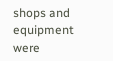shops and equipment were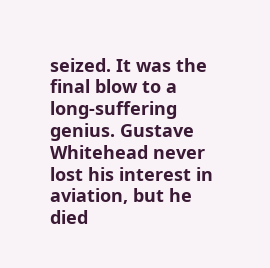seized. It was the final blow to a long-suffering genius. Gustave Whitehead never lost his interest in aviation, but he died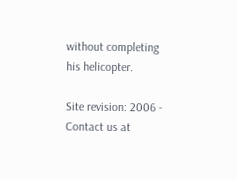without completing his helicopter.

Site revision: 2006 - Contact us at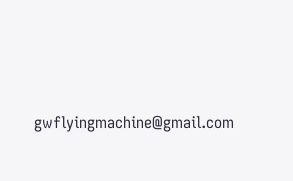gwflyingmachine@gmail.com